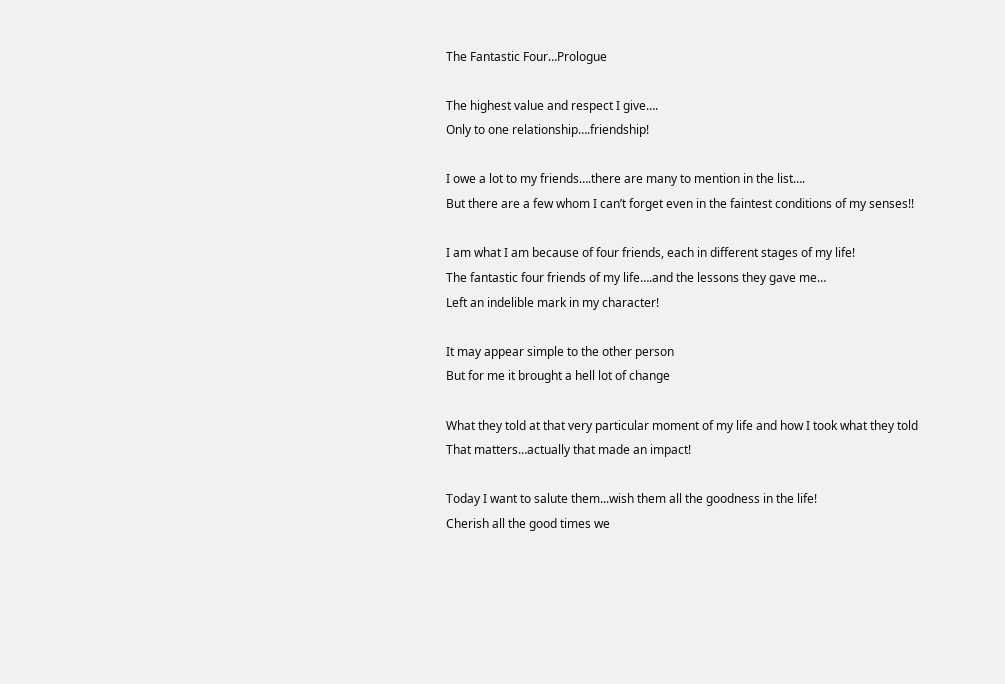The Fantastic Four…Prologue

The highest value and respect I give….
Only to one relationship….friendship!

I owe a lot to my friends….there are many to mention in the list….
But there are a few whom I can’t forget even in the faintest conditions of my senses!!

I am what I am because of four friends, each in different stages of my life!
The fantastic four friends of my life….and the lessons they gave me…
Left an indelible mark in my character!

It may appear simple to the other person
But for me it brought a hell lot of change

What they told at that very particular moment of my life and how I took what they told
That matters…actually that made an impact!

Today I want to salute them...wish them all the goodness in the life!
Cherish all the good times we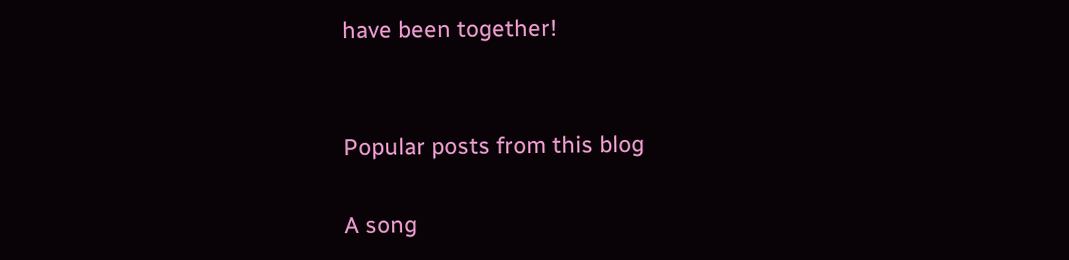have been together!


Popular posts from this blog

A song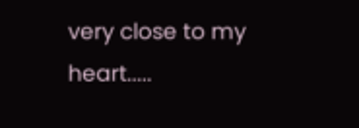very close to my heart.....